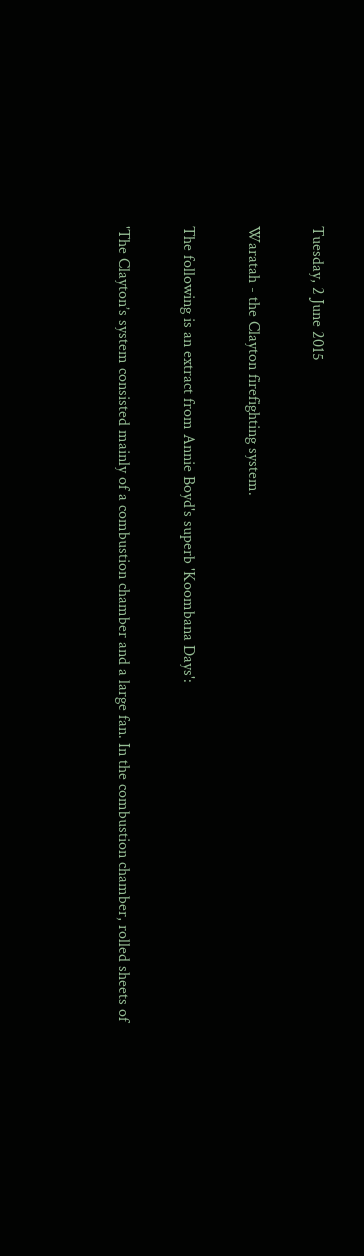Tuesday, 2 June 2015

Waratah - the Clayton firefighting system.

The following is an extract from Annie Boyd's superb 'Koombana Days':

'The Clayton’s system consisted mainly of a combustion chamber and a large fan. In the combustion chamber, rolled sheets of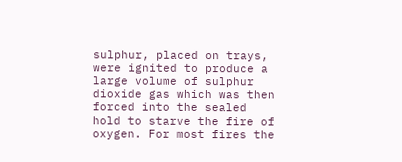sulphur, placed on trays, were ignited to produce a large volume of sulphur dioxide gas which was then forced into the sealed hold to starve the fire of oxygen. For most fires the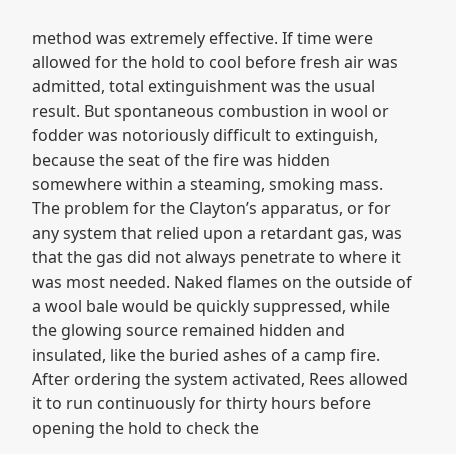method was extremely effective. If time were allowed for the hold to cool before fresh air was admitted, total extinguishment was the usual result. But spontaneous combustion in wool or fodder was notoriously difficult to extinguish, because the seat of the fire was hidden somewhere within a steaming, smoking mass. The problem for the Clayton’s apparatus, or for any system that relied upon a retardant gas, was that the gas did not always penetrate to where it was most needed. Naked flames on the outside of a wool bale would be quickly suppressed, while the glowing source remained hidden and insulated, like the buried ashes of a camp fire. After ordering the system activated, Rees allowed it to run continuously for thirty hours before opening the hold to check the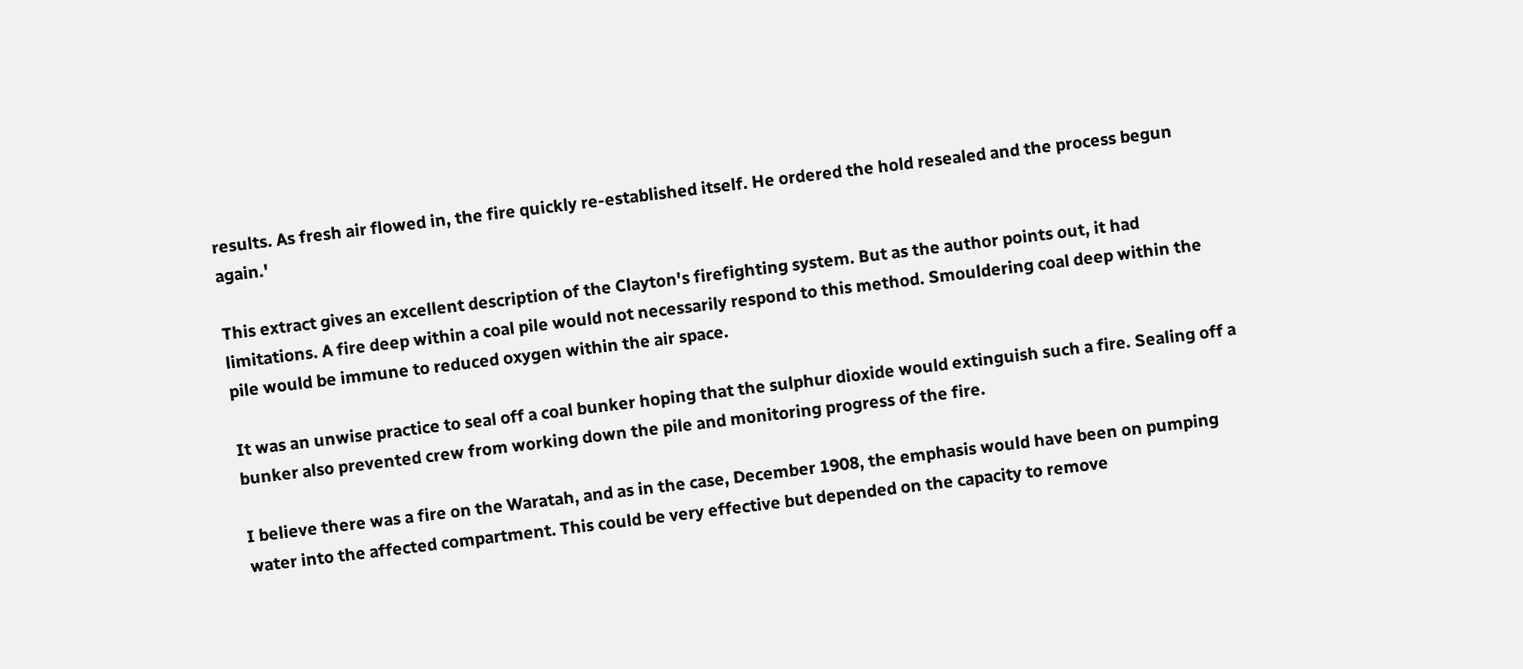results. As fresh air flowed in, the fire quickly re-established itself. He ordered the hold resealed and the process begun again.'

This extract gives an excellent description of the Clayton's firefighting system. But as the author points out, it had limitations. A fire deep within a coal pile would not necessarily respond to this method. Smouldering coal deep within the pile would be immune to reduced oxygen within the air space.

It was an unwise practice to seal off a coal bunker hoping that the sulphur dioxide would extinguish such a fire. Sealing off a bunker also prevented crew from working down the pile and monitoring progress of the fire.

I believe there was a fire on the Waratah, and as in the case, December 1908, the emphasis would have been on pumping water into the affected compartment. This could be very effective but depended on the capacity to remove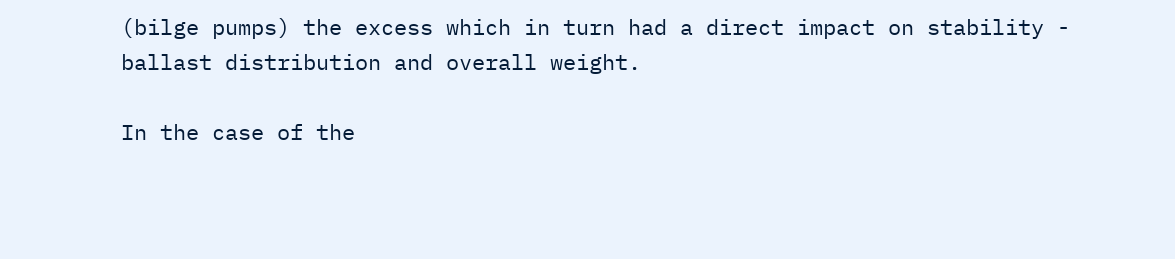(bilge pumps) the excess which in turn had a direct impact on stability - ballast distribution and overall weight.

In the case of the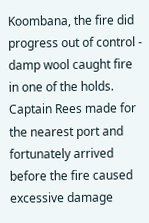Koombana, the fire did progress out of control - damp wool caught fire in one of the holds. Captain Rees made for the nearest port and fortunately arrived before the fire caused excessive damage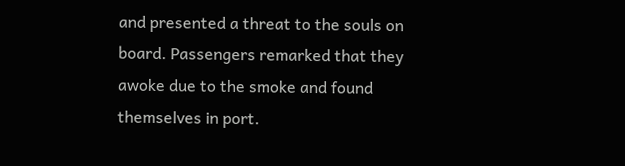and presented a threat to the souls on board. Passengers remarked that they awoke due to the smoke and found themselves in port.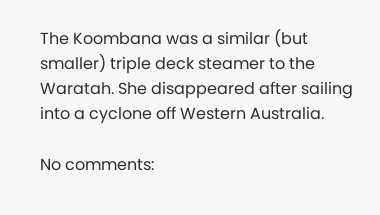The Koombana was a similar (but smaller) triple deck steamer to the Waratah. She disappeared after sailing into a cyclone off Western Australia.

No comments: